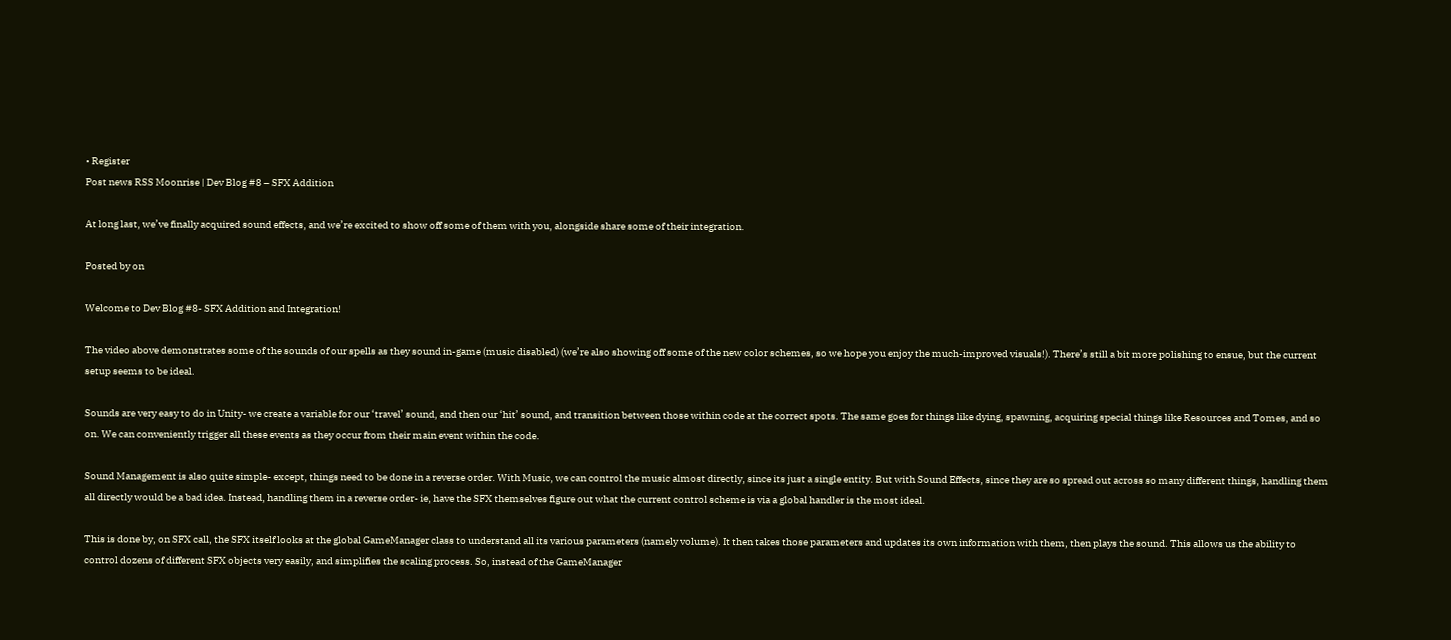• Register
Post news RSS Moonrise | Dev Blog #8 – SFX Addition

At long last, we’ve finally acquired sound effects, and we’re excited to show off some of them with you, alongside share some of their integration.

Posted by on

Welcome to Dev Blog #8- SFX Addition and Integration!

The video above demonstrates some of the sounds of our spells as they sound in-game (music disabled) (we’re also showing off some of the new color schemes, so we hope you enjoy the much-improved visuals!). There’s still a bit more polishing to ensue, but the current setup seems to be ideal.

Sounds are very easy to do in Unity- we create a variable for our ‘travel’ sound, and then our ‘hit’ sound, and transition between those within code at the correct spots. The same goes for things like dying, spawning, acquiring special things like Resources and Tomes, and so on. We can conveniently trigger all these events as they occur from their main event within the code.

Sound Management is also quite simple- except, things need to be done in a reverse order. With Music, we can control the music almost directly, since its just a single entity. But with Sound Effects, since they are so spread out across so many different things, handling them all directly would be a bad idea. Instead, handling them in a reverse order- ie, have the SFX themselves figure out what the current control scheme is via a global handler is the most ideal.

This is done by, on SFX call, the SFX itself looks at the global GameManager class to understand all its various parameters (namely volume). It then takes those parameters and updates its own information with them, then plays the sound. This allows us the ability to control dozens of different SFX objects very easily, and simplifies the scaling process. So, instead of the GameManager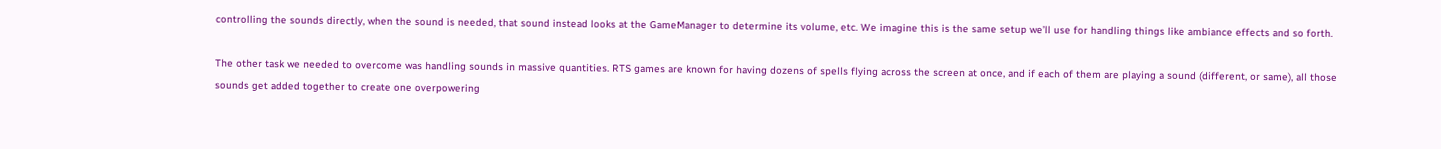controlling the sounds directly, when the sound is needed, that sound instead looks at the GameManager to determine its volume, etc. We imagine this is the same setup we’ll use for handling things like ambiance effects and so forth.

The other task we needed to overcome was handling sounds in massive quantities. RTS games are known for having dozens of spells flying across the screen at once, and if each of them are playing a sound (different, or same), all those sounds get added together to create one overpowering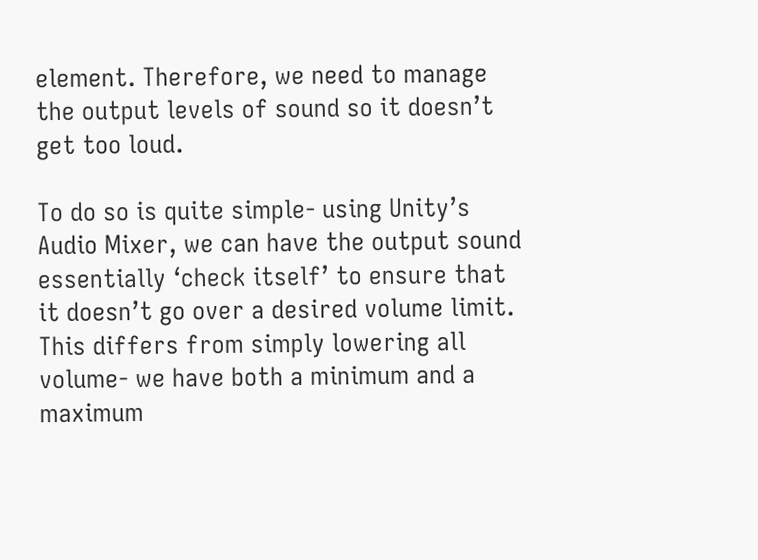element. Therefore, we need to manage the output levels of sound so it doesn’t get too loud.

To do so is quite simple- using Unity’s Audio Mixer, we can have the output sound essentially ‘check itself’ to ensure that it doesn’t go over a desired volume limit. This differs from simply lowering all volume- we have both a minimum and a maximum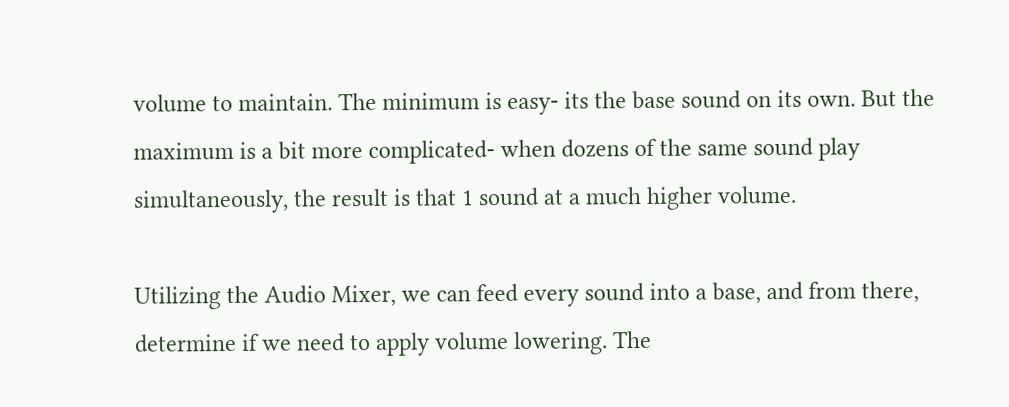volume to maintain. The minimum is easy- its the base sound on its own. But the maximum is a bit more complicated- when dozens of the same sound play simultaneously, the result is that 1 sound at a much higher volume.

Utilizing the Audio Mixer, we can feed every sound into a base, and from there, determine if we need to apply volume lowering. The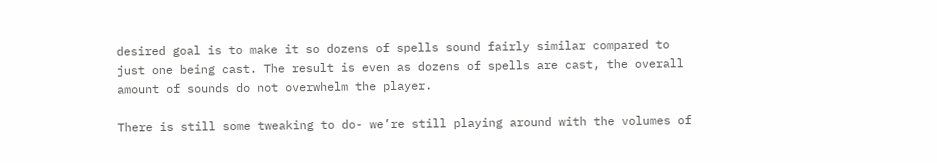desired goal is to make it so dozens of spells sound fairly similar compared to just one being cast. The result is even as dozens of spells are cast, the overall amount of sounds do not overwhelm the player.

There is still some tweaking to do- we’re still playing around with the volumes of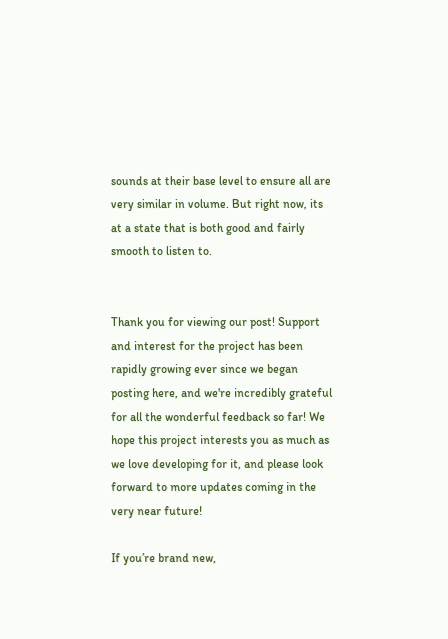sounds at their base level to ensure all are very similar in volume. But right now, its at a state that is both good and fairly smooth to listen to.


Thank you for viewing our post! Support and interest for the project has been rapidly growing ever since we began posting here, and we're incredibly grateful for all the wonderful feedback so far! We hope this project interests you as much as we love developing for it, and please look forward to more updates coming in the very near future!

If you’re brand new,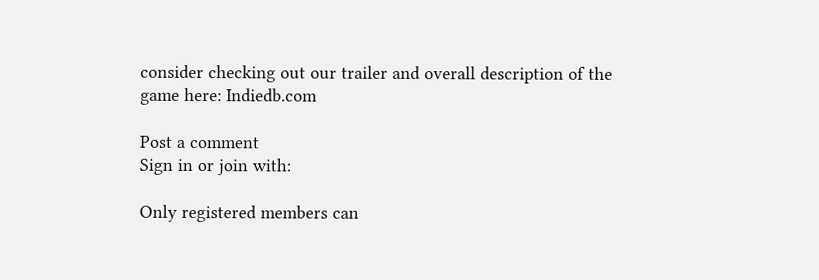consider checking out our trailer and overall description of the game here: Indiedb.com

Post a comment
Sign in or join with:

Only registered members can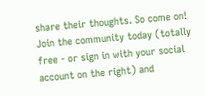share their thoughts. So come on! Join the community today (totally free - or sign in with your social account on the right) and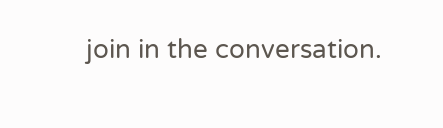join in the conversation.